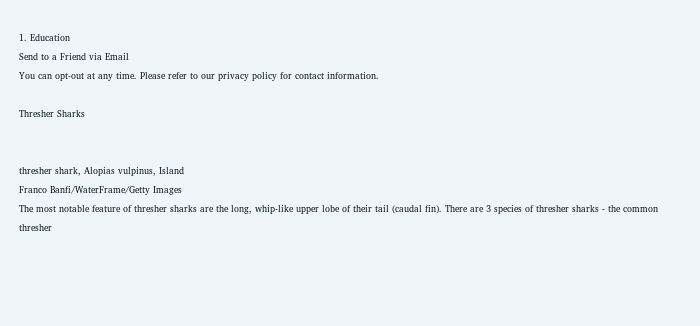1. Education
Send to a Friend via Email
You can opt-out at any time. Please refer to our privacy policy for contact information.

Thresher Sharks


thresher shark, Alopias vulpinus, Island
Franco Banfi/WaterFrame/Getty Images
The most notable feature of thresher sharks are the long, whip-like upper lobe of their tail (caudal fin). There are 3 species of thresher sharks - the common thresher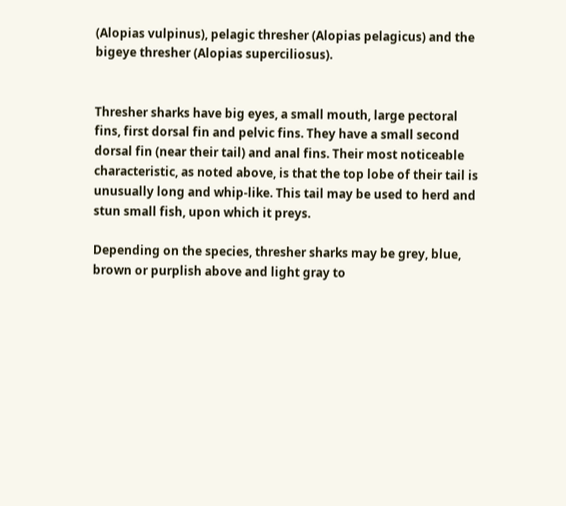(Alopias vulpinus), pelagic thresher (Alopias pelagicus) and the bigeye thresher (Alopias superciliosus).


Thresher sharks have big eyes, a small mouth, large pectoral fins, first dorsal fin and pelvic fins. They have a small second dorsal fin (near their tail) and anal fins. Their most noticeable characteristic, as noted above, is that the top lobe of their tail is unusually long and whip-like. This tail may be used to herd and stun small fish, upon which it preys.

Depending on the species, thresher sharks may be grey, blue, brown or purplish above and light gray to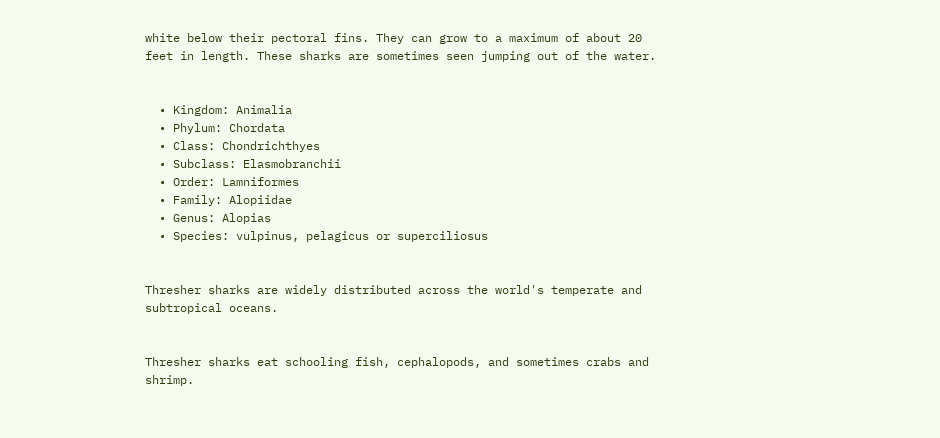white below their pectoral fins. They can grow to a maximum of about 20 feet in length. These sharks are sometimes seen jumping out of the water.


  • Kingdom: Animalia
  • Phylum: Chordata
  • Class: Chondrichthyes
  • Subclass: Elasmobranchii
  • Order: Lamniformes
  • Family: Alopiidae
  • Genus: Alopias
  • Species: vulpinus, pelagicus or superciliosus


Thresher sharks are widely distributed across the world's temperate and subtropical oceans.


Thresher sharks eat schooling fish, cephalopods, and sometimes crabs and shrimp.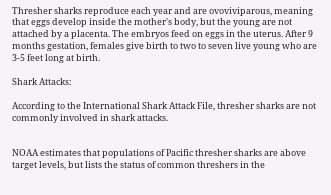Thresher sharks reproduce each year and are ovoviviparous, meaning that eggs develop inside the mother's body, but the young are not attached by a placenta. The embryos feed on eggs in the uterus. After 9 months gestation, females give birth to two to seven live young who are 3-5 feet long at birth.

Shark Attacks:

According to the International Shark Attack File, thresher sharks are not commonly involved in shark attacks.


NOAA estimates that populations of Pacific thresher sharks are above target levels, but lists the status of common threshers in the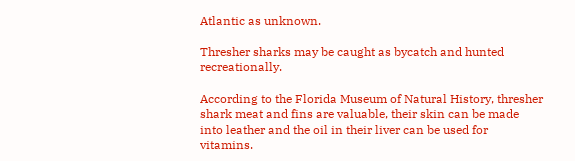Atlantic as unknown.

Thresher sharks may be caught as bycatch and hunted recreationally.

According to the Florida Museum of Natural History, thresher shark meat and fins are valuable, their skin can be made into leather and the oil in their liver can be used for vitamins.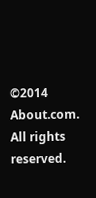©2014 About.com. All rights reserved.